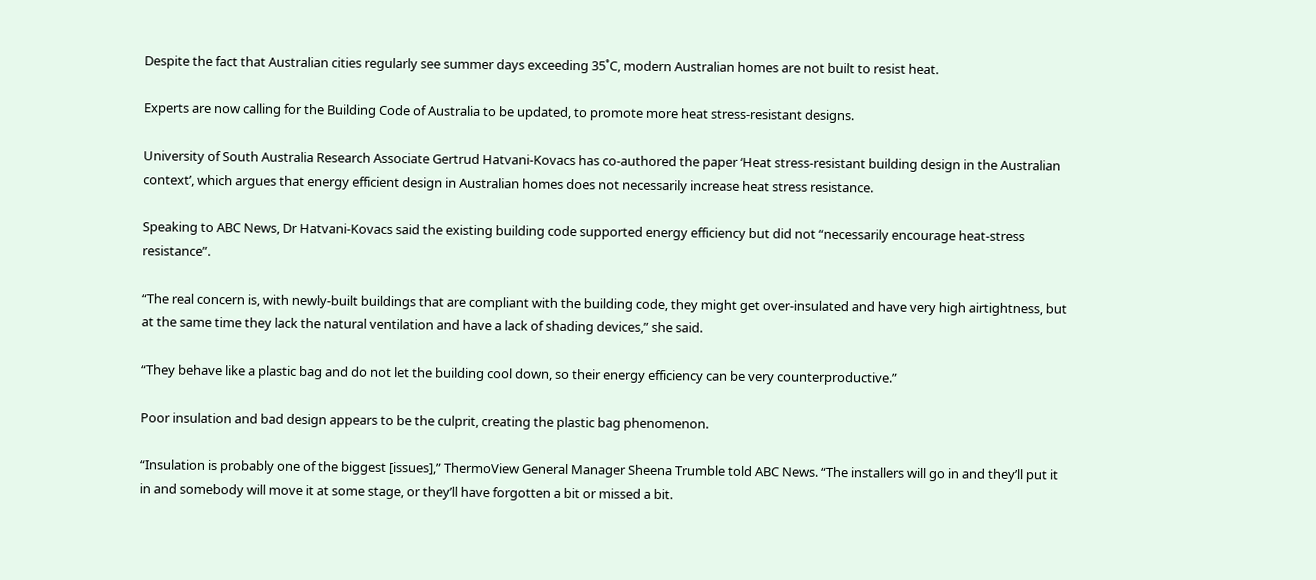Despite the fact that Australian cities regularly see summer days exceeding 35˚C, modern Australian homes are not built to resist heat.

Experts are now calling for the Building Code of Australia to be updated, to promote more heat stress-resistant designs.

University of South Australia Research Associate Gertrud Hatvani-Kovacs has co-authored the paper ‘Heat stress-resistant building design in the Australian context’, which argues that energy efficient design in Australian homes does not necessarily increase heat stress resistance.

Speaking to ABC News, Dr Hatvani-Kovacs said the existing building code supported energy efficiency but did not “necessarily encourage heat-stress resistance”.

“The real concern is, with newly-built buildings that are compliant with the building code, they might get over-insulated and have very high airtightness, but at the same time they lack the natural ventilation and have a lack of shading devices,” she said.

“They behave like a plastic bag and do not let the building cool down, so their energy efficiency can be very counterproductive.”

Poor insulation and bad design appears to be the culprit, creating the plastic bag phenomenon.

“Insulation is probably one of the biggest [issues],” ThermoView General Manager Sheena Trumble told ABC News. “The installers will go in and they’ll put it in and somebody will move it at some stage, or they’ll have forgotten a bit or missed a bit.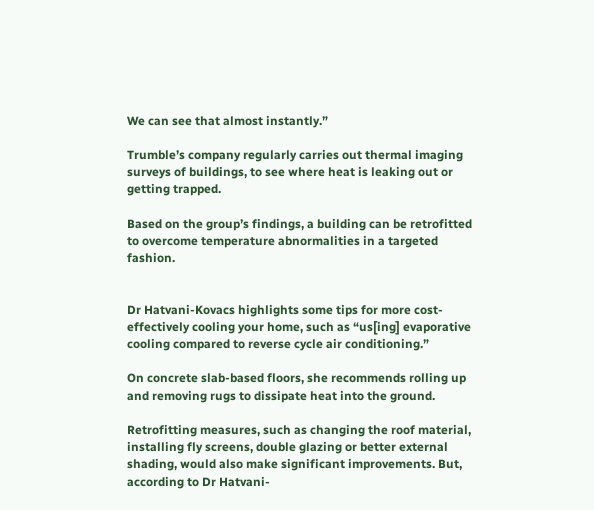We can see that almost instantly.”

Trumble’s company regularly carries out thermal imaging surveys of buildings, to see where heat is leaking out or getting trapped.

Based on the group’s findings, a building can be retrofitted to overcome temperature abnormalities in a targeted fashion.


Dr Hatvani-Kovacs highlights some tips for more cost-effectively cooling your home, such as “us[ing] evaporative cooling compared to reverse cycle air conditioning.”

On concrete slab-based floors, she recommends rolling up and removing rugs to dissipate heat into the ground.

Retrofitting measures, such as changing the roof material, installing fly screens, double glazing or better external shading, would also make significant improvements. But, according to Dr Hatvani-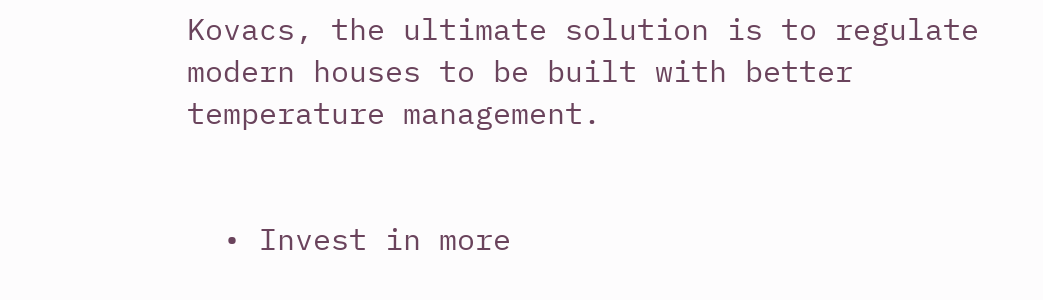Kovacs, the ultimate solution is to regulate modern houses to be built with better temperature management.


  • Invest in more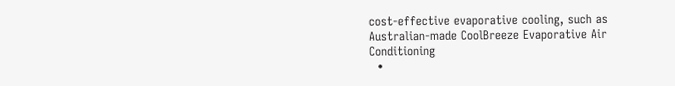cost-effective evaporative cooling, such as Australian-made CoolBreeze Evaporative Air Conditioning
  •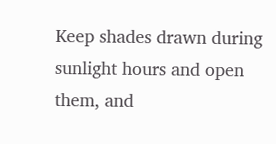Keep shades drawn during sunlight hours and open them, and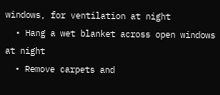windows, for ventilation at night
  • Hang a wet blanket across open windows at night
  • Remove carpets and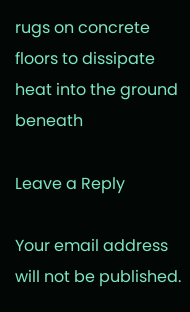rugs on concrete floors to dissipate heat into the ground beneath

Leave a Reply

Your email address will not be published.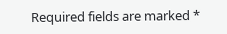Required fields are marked *